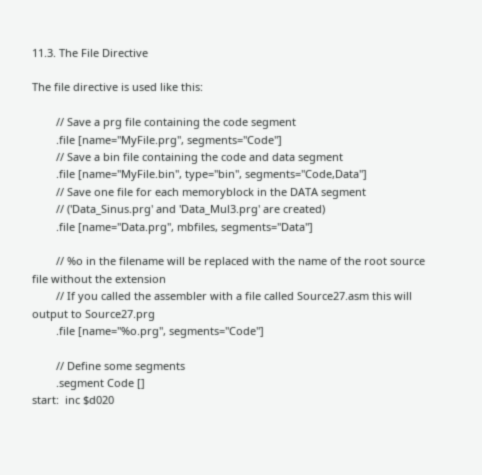11.3. The File Directive

The file directive is used like this:

        // Save a prg file containing the code segment
        .file [name="MyFile.prg", segments="Code"]
        // Save a bin file containing the code and data segment
        .file [name="MyFile.bin", type="bin", segments="Code,Data"]
        // Save one file for each memoryblock in the DATA segment
        // ('Data_Sinus.prg' and 'Data_Mul3.prg' are created)
        .file [name="Data.prg", mbfiles, segments="Data"]

        // %o in the filename will be replaced with the name of the root source file without the extension
        // If you called the assembler with a file called Source27.asm this will output to Source27.prg
        .file [name="%o.prg", segments="Code"]

        // Define some segments
        .segment Code []
start:  inc $d020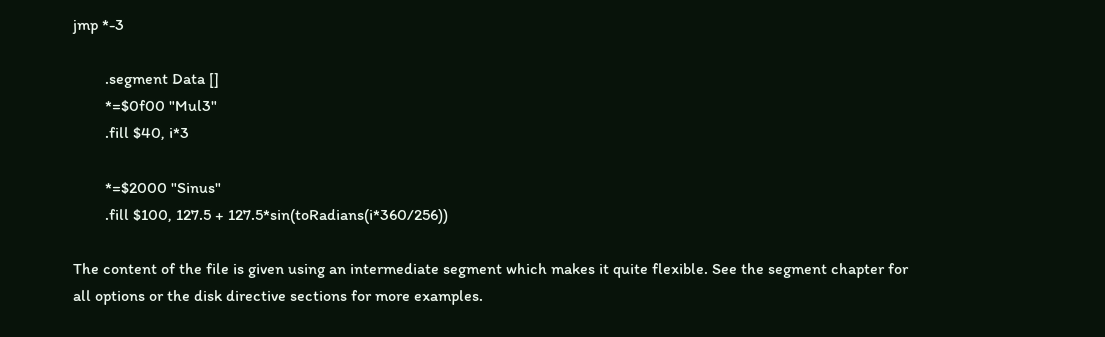jmp *-3

        .segment Data []
        *=$0f00 "Mul3"
        .fill $40, i*3

        *=$2000 "Sinus"
        .fill $100, 127.5 + 127.5*sin(toRadians(i*360/256))

The content of the file is given using an intermediate segment which makes it quite flexible. See the segment chapter for all options or the disk directive sections for more examples.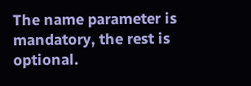The name parameter is mandatory, the rest is optional.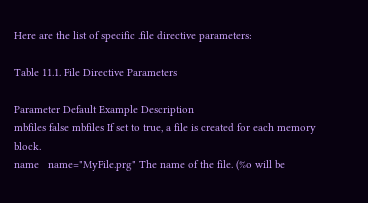Here are the list of specific .file directive parameters:

Table 11.1. File Directive Parameters

Parameter Default Example Description
mbfiles false mbfiles If set to true, a file is created for each memory block.
name   name="MyFile.prg" The name of the file. (%o will be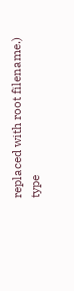replaced with root filename.)
type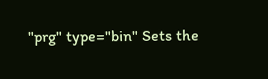"prg" type="bin" Sets the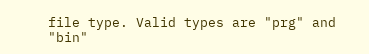file type. Valid types are "prg" and "bin"